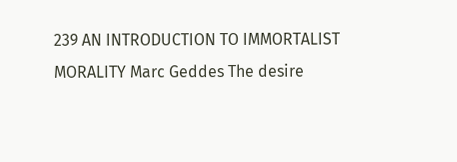239 AN INTRODUCTION TO IMMORTALIST MORALITY Marc Geddes The desire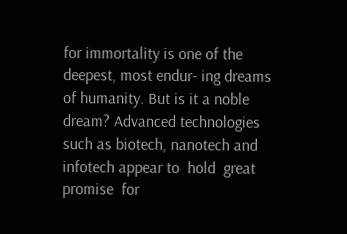for immortality is one of the deepest, most endur- ing dreams of humanity. But is it a noble dream? Advanced technologies such as biotech, nanotech and infotech appear to  hold  great  promise  for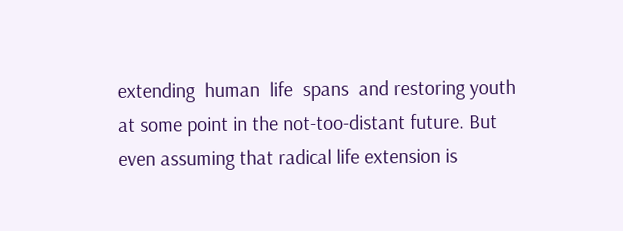extending  human  life  spans  and restoring youth at some point in the not-too-distant future. But even assuming that radical life extension is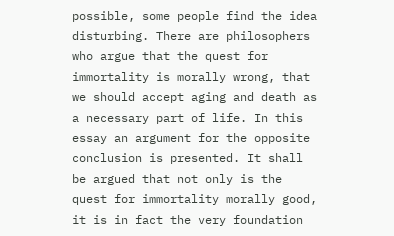possible, some people find the idea disturbing. There are philosophers who argue that the quest for immortality is morally wrong, that we should accept aging and death as a necessary part of life. In this essay an argument for the opposite conclusion is presented. It shall be argued that not only is the quest for immortality morally good, it is in fact the very foundation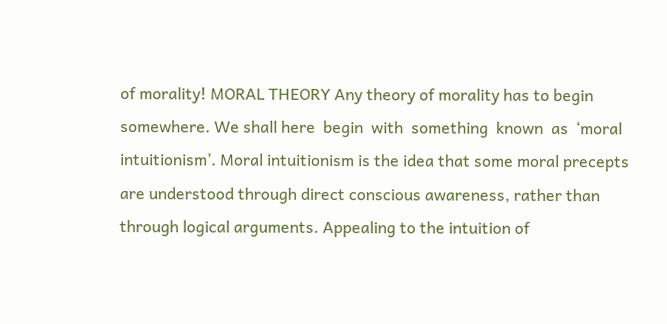of morality! MORAL THEORY Any theory of morality has to begin somewhere. We shall here  begin  with  something  known  as  ‘moral  intuitionism’. Moral intuitionism is the idea that some moral precepts are understood through direct conscious awareness, rather than through logical arguments. Appealing to the intuition of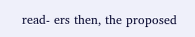read- ers then, the proposed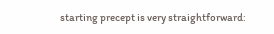starting precept is very straightforward: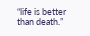“life is better than death.”